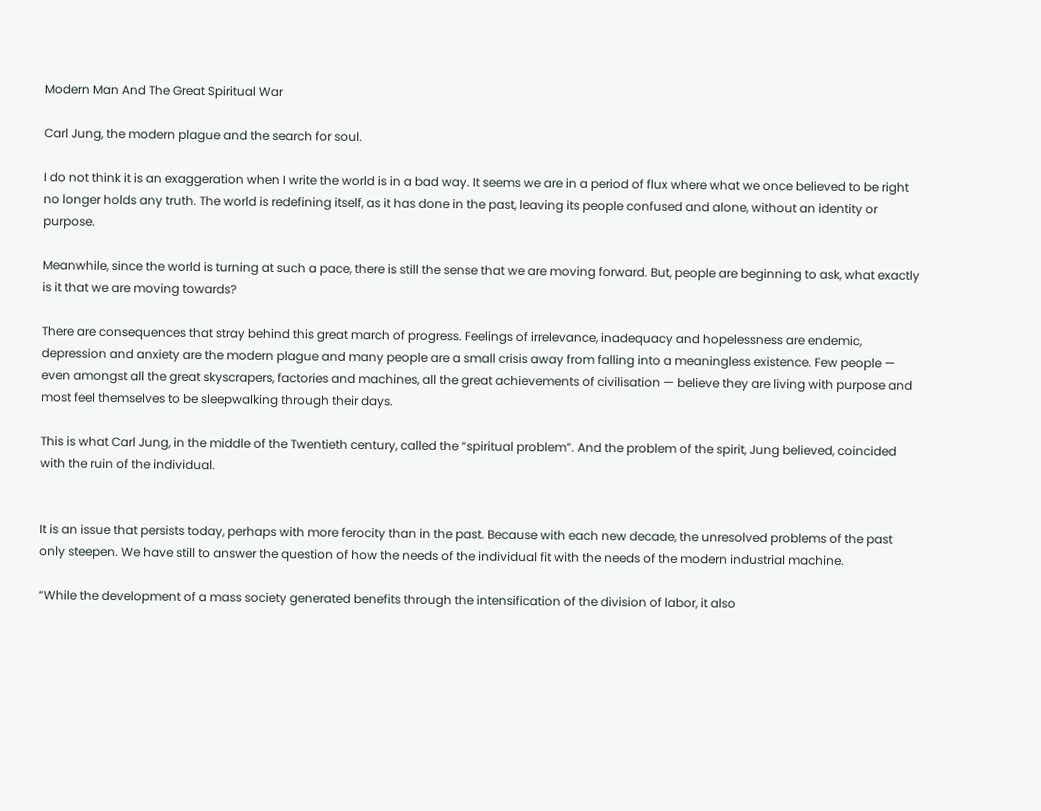Modern Man And The Great Spiritual War

Carl Jung, the modern plague and the search for soul.

I do not think it is an exaggeration when I write the world is in a bad way. It seems we are in a period of flux where what we once believed to be right no longer holds any truth. The world is redefining itself, as it has done in the past, leaving its people confused and alone, without an identity or purpose.

Meanwhile, since the world is turning at such a pace, there is still the sense that we are moving forward. But, people are beginning to ask, what exactly is it that we are moving towards?

There are consequences that stray behind this great march of progress. Feelings of irrelevance, inadequacy and hopelessness are endemic, depression and anxiety are the modern plague and many people are a small crisis away from falling into a meaningless existence. Few people — even amongst all the great skyscrapers, factories and machines, all the great achievements of civilisation — believe they are living with purpose and most feel themselves to be sleepwalking through their days.

This is what Carl Jung, in the middle of the Twentieth century, called the “spiritual problem”. And the problem of the spirit, Jung believed, coincided with the ruin of the individual.


It is an issue that persists today, perhaps with more ferocity than in the past. Because with each new decade, the unresolved problems of the past only steepen. We have still to answer the question of how the needs of the individual fit with the needs of the modern industrial machine.

“While the development of a mass society generated benefits through the intensification of the division of labor, it also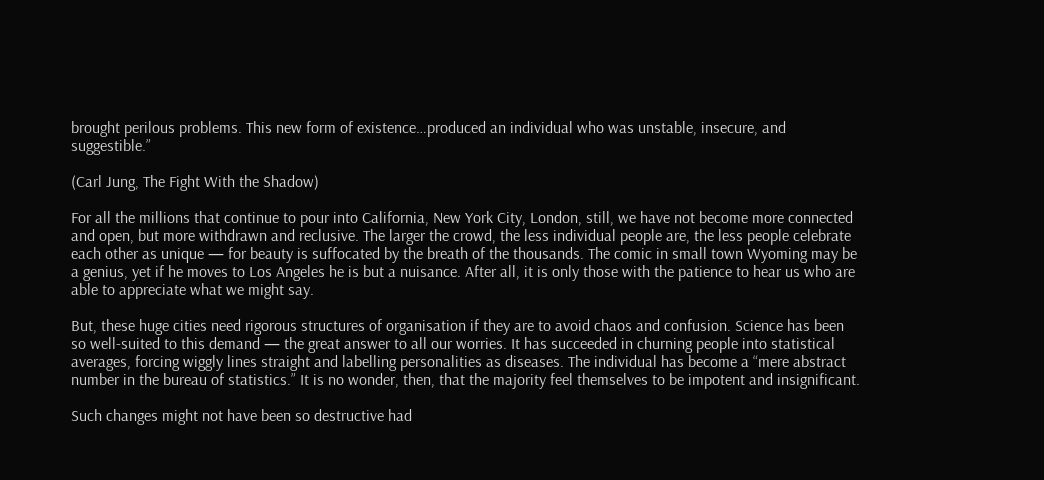brought perilous problems. This new form of existence…produced an individual who was unstable, insecure, and suggestible.”

(Carl Jung, The Fight With the Shadow)

For all the millions that continue to pour into California, New York City, London, still, we have not become more connected and open, but more withdrawn and reclusive. The larger the crowd, the less individual people are, the less people celebrate each other as unique — for beauty is suffocated by the breath of the thousands. The comic in small town Wyoming may be a genius, yet if he moves to Los Angeles he is but a nuisance. After all, it is only those with the patience to hear us who are able to appreciate what we might say.

But, these huge cities need rigorous structures of organisation if they are to avoid chaos and confusion. Science has been so well-suited to this demand — the great answer to all our worries. It has succeeded in churning people into statistical averages, forcing wiggly lines straight and labelling personalities as diseases. The individual has become a “mere abstract number in the bureau of statistics.” It is no wonder, then, that the majority feel themselves to be impotent and insignificant.

Such changes might not have been so destructive had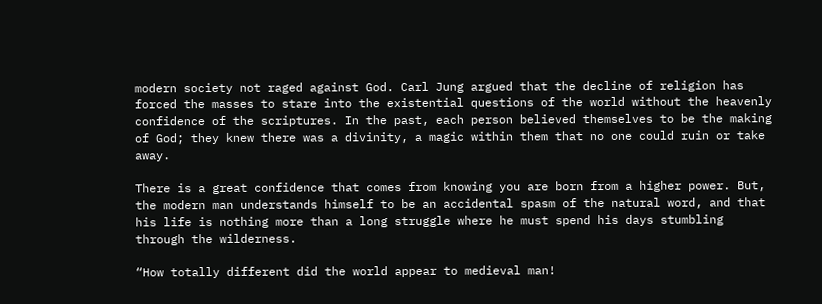modern society not raged against God. Carl Jung argued that the decline of religion has forced the masses to stare into the existential questions of the world without the heavenly confidence of the scriptures. In the past, each person believed themselves to be the making of God; they knew there was a divinity, a magic within them that no one could ruin or take away.

There is a great confidence that comes from knowing you are born from a higher power. But, the modern man understands himself to be an accidental spasm of the natural word, and that his life is nothing more than a long struggle where he must spend his days stumbling through the wilderness.

“How totally different did the world appear to medieval man!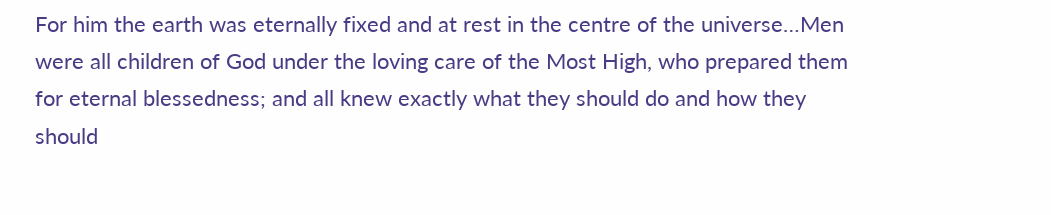For him the earth was eternally fixed and at rest in the centre of the universe…Men were all children of God under the loving care of the Most High, who prepared them for eternal blessedness; and all knew exactly what they should do and how they should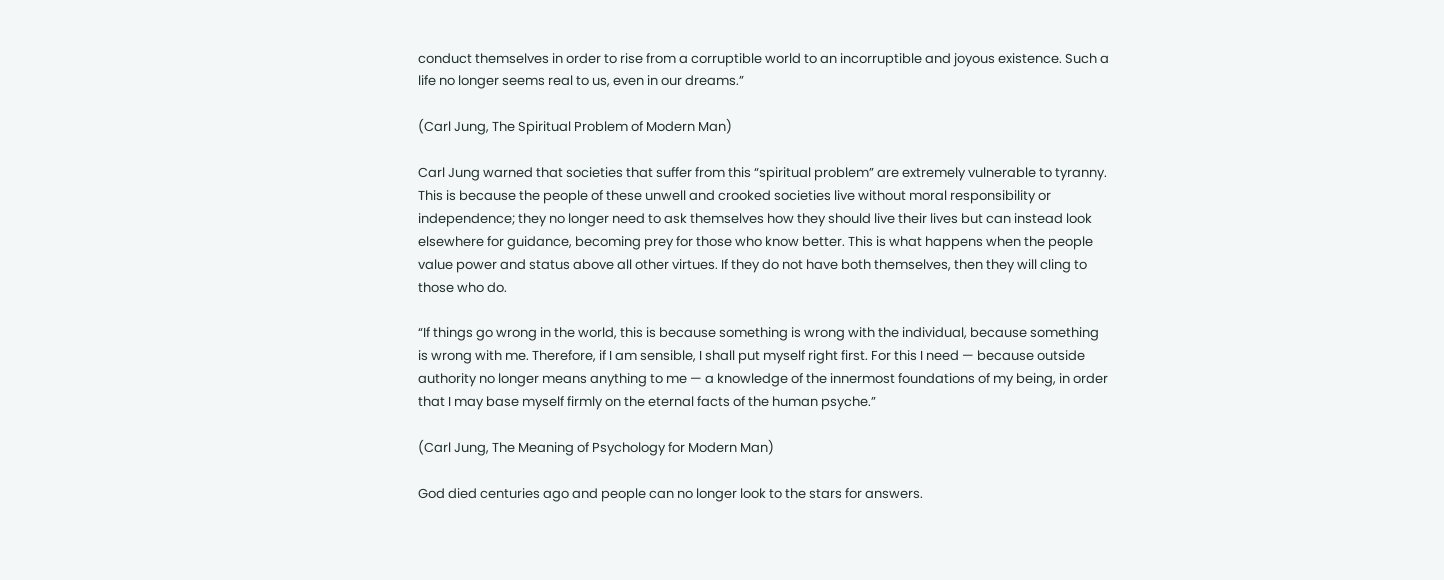conduct themselves in order to rise from a corruptible world to an incorruptible and joyous existence. Such a life no longer seems real to us, even in our dreams.”

(Carl Jung, The Spiritual Problem of Modern Man)

Carl Jung warned that societies that suffer from this “spiritual problem” are extremely vulnerable to tyranny. This is because the people of these unwell and crooked societies live without moral responsibility or independence; they no longer need to ask themselves how they should live their lives but can instead look elsewhere for guidance, becoming prey for those who know better. This is what happens when the people value power and status above all other virtues. If they do not have both themselves, then they will cling to those who do.

“If things go wrong in the world, this is because something is wrong with the individual, because something is wrong with me. Therefore, if I am sensible, I shall put myself right first. For this I need — because outside authority no longer means anything to me — a knowledge of the innermost foundations of my being, in order that I may base myself firmly on the eternal facts of the human psyche.”

(Carl Jung, The Meaning of Psychology for Modern Man)

God died centuries ago and people can no longer look to the stars for answers.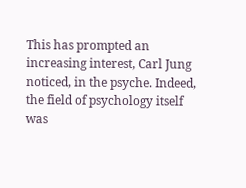This has prompted an increasing interest, Carl Jung noticed, in the psyche. Indeed, the field of psychology itself was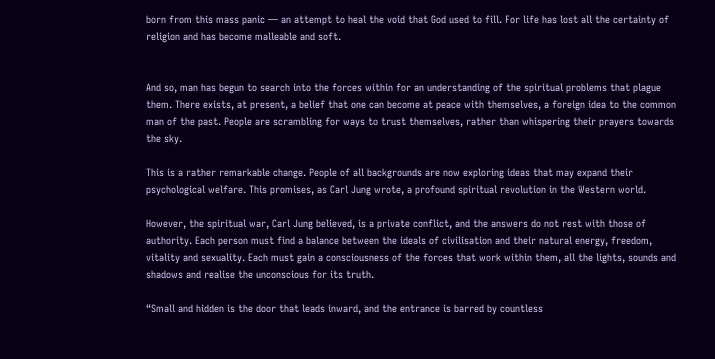born from this mass panic — an attempt to heal the void that God used to fill. For life has lost all the certainty of religion and has become malleable and soft.


And so, man has begun to search into the forces within for an understanding of the spiritual problems that plague them. There exists, at present, a belief that one can become at peace with themselves, a foreign idea to the common man of the past. People are scrambling for ways to trust themselves, rather than whispering their prayers towards the sky.

This is a rather remarkable change. People of all backgrounds are now exploring ideas that may expand their psychological welfare. This promises, as Carl Jung wrote, a profound spiritual revolution in the Western world.

However, the spiritual war, Carl Jung believed, is a private conflict, and the answers do not rest with those of authority. Each person must find a balance between the ideals of civilisation and their natural energy, freedom, vitality and sexuality. Each must gain a consciousness of the forces that work within them, all the lights, sounds and shadows and realise the unconscious for its truth.

“Small and hidden is the door that leads inward, and the entrance is barred by countless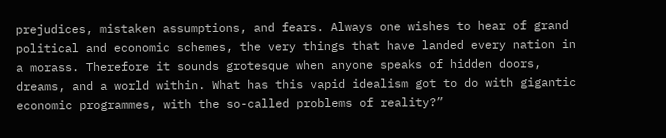prejudices, mistaken assumptions, and fears. Always one wishes to hear of grand political and economic schemes, the very things that have landed every nation in a morass. Therefore it sounds grotesque when anyone speaks of hidden doors, dreams, and a world within. What has this vapid idealism got to do with gigantic economic programmes, with the so-called problems of reality?”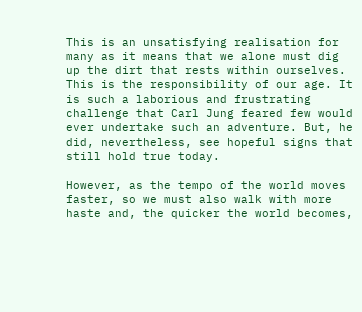This is an unsatisfying realisation for many as it means that we alone must dig up the dirt that rests within ourselves. This is the responsibility of our age. It is such a laborious and frustrating challenge that Carl Jung feared few would ever undertake such an adventure. But, he did, nevertheless, see hopeful signs that still hold true today.

However, as the tempo of the world moves faster, so we must also walk with more haste and, the quicker the world becomes,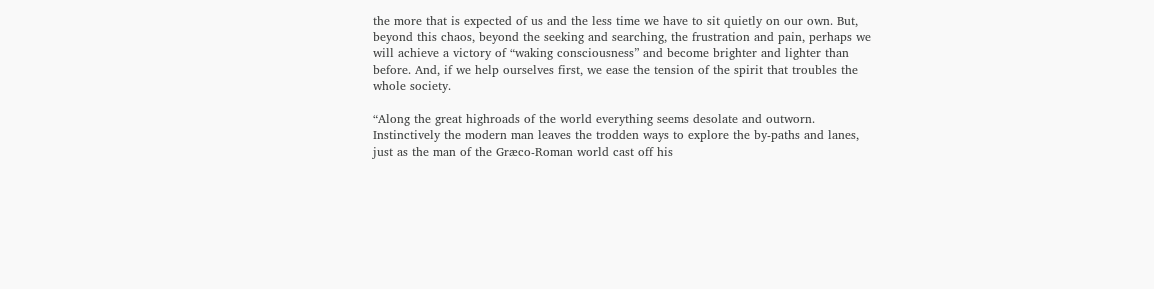the more that is expected of us and the less time we have to sit quietly on our own. But, beyond this chaos, beyond the seeking and searching, the frustration and pain, perhaps we will achieve a victory of “waking consciousness” and become brighter and lighter than before. And, if we help ourselves first, we ease the tension of the spirit that troubles the whole society.

“Along the great highroads of the world everything seems desolate and outworn. Instinctively the modern man leaves the trodden ways to explore the by-paths and lanes, just as the man of the Græco-Roman world cast off his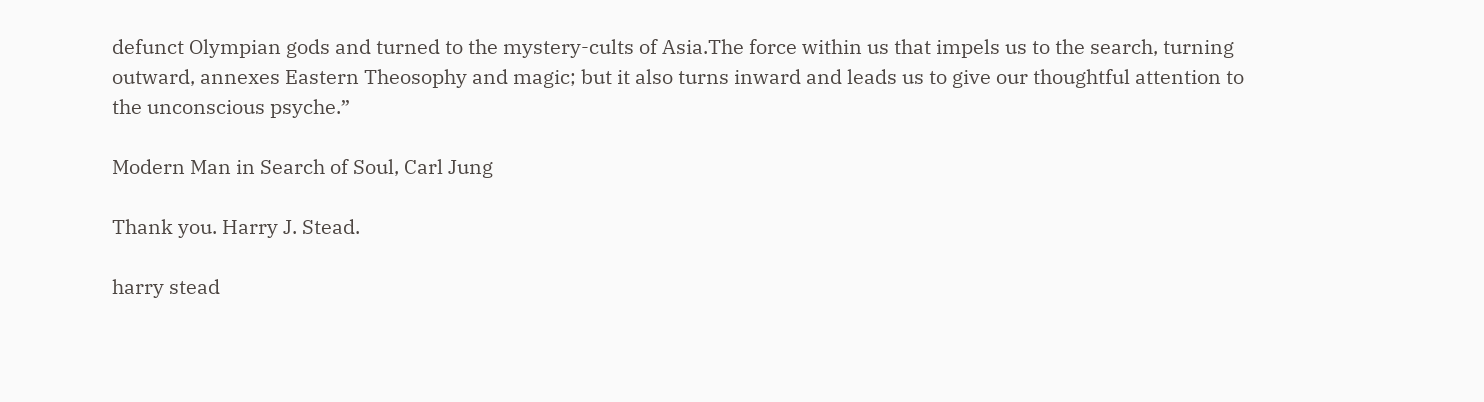defunct Olympian gods and turned to the mystery-cults of Asia.The force within us that impels us to the search, turning outward, annexes Eastern Theosophy and magic; but it also turns inward and leads us to give our thoughtful attention to the unconscious psyche.”

Modern Man in Search of Soul, Carl Jung

Thank you. Harry J. Stead.

harry stead